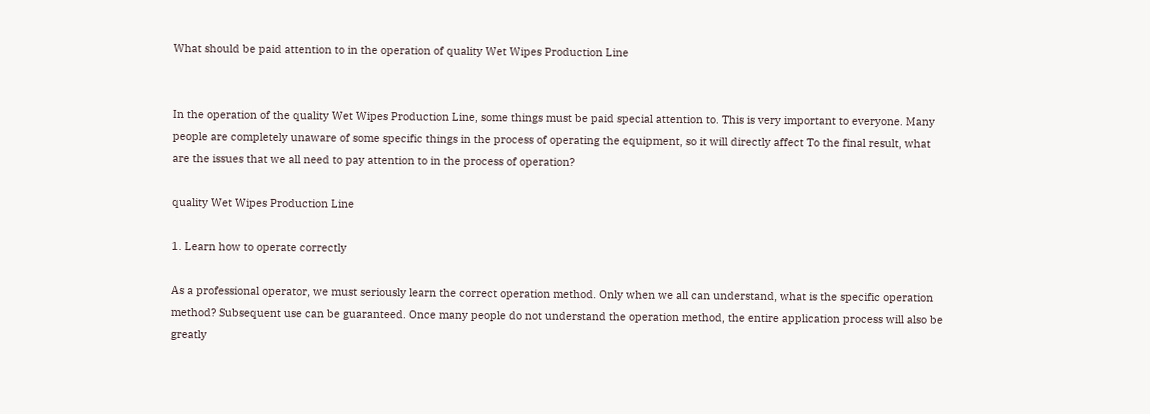What should be paid attention to in the operation of quality Wet Wipes Production Line


In the operation of the quality Wet Wipes Production Line, some things must be paid special attention to. This is very important to everyone. Many people are completely unaware of some specific things in the process of operating the equipment, so it will directly affect To the final result, what are the issues that we all need to pay attention to in the process of operation?

quality Wet Wipes Production Line

1. Learn how to operate correctly

As a professional operator, we must seriously learn the correct operation method. Only when we all can understand, what is the specific operation method? Subsequent use can be guaranteed. Once many people do not understand the operation method, the entire application process will also be greatly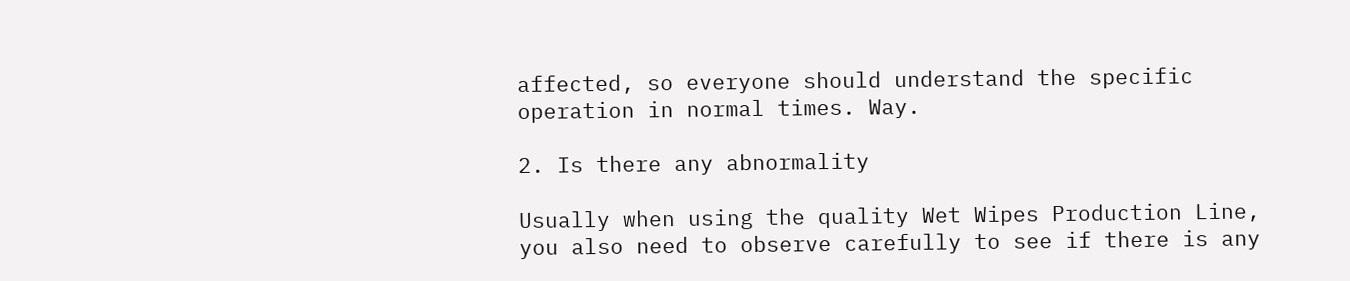affected, so everyone should understand the specific operation in normal times. Way.

2. Is there any abnormality

Usually when using the quality Wet Wipes Production Line, you also need to observe carefully to see if there is any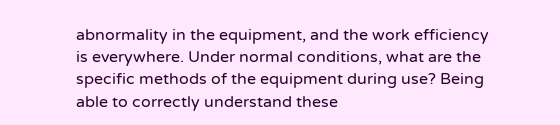abnormality in the equipment, and the work efficiency is everywhere. Under normal conditions, what are the specific methods of the equipment during use? Being able to correctly understand these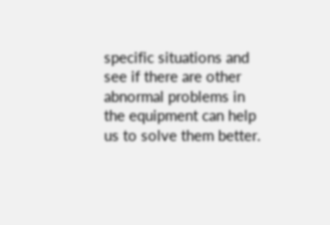specific situations and see if there are other abnormal problems in the equipment can help us to solve them better.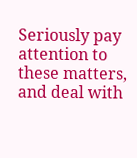Seriously pay attention to these matters, and deal with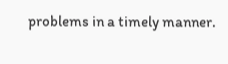problems in a timely manner.